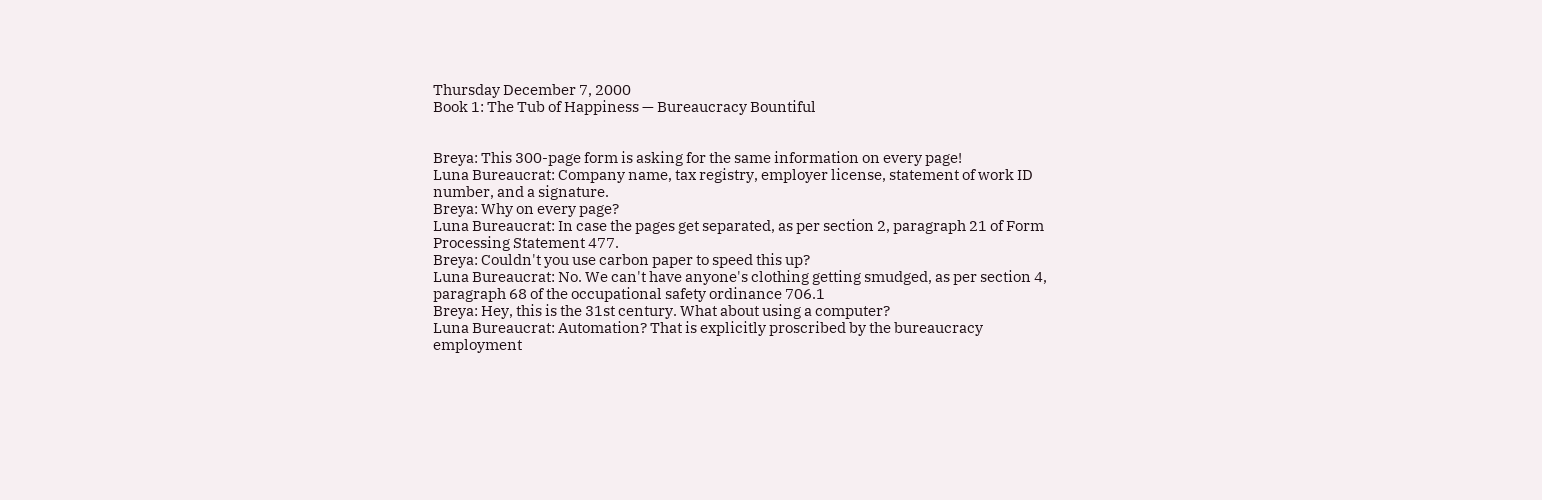Thursday December 7, 2000
Book 1: The Tub of Happiness — Bureaucracy Bountiful


Breya: This 300-page form is asking for the same information on every page!
Luna Bureaucrat: Company name, tax registry, employer license, statement of work ID number, and a signature.
Breya: Why on every page?
Luna Bureaucrat: In case the pages get separated, as per section 2, paragraph 21 of Form Processing Statement 477.
Breya: Couldn't you use carbon paper to speed this up?
Luna Bureaucrat: No. We can't have anyone's clothing getting smudged, as per section 4, paragraph 68 of the occupational safety ordinance 706.1
Breya: Hey, this is the 31st century. What about using a computer?
Luna Bureaucrat: Automation? That is explicitly proscribed by the bureaucracy employment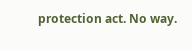protection act. No way.